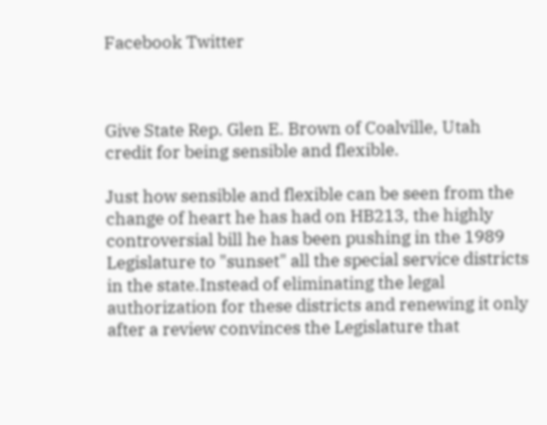Facebook Twitter



Give State Rep. Glen E. Brown of Coalville, Utah credit for being sensible and flexible.

Just how sensible and flexible can be seen from the change of heart he has had on HB213, the highly controversial bill he has been pushing in the 1989 Legislature to "sunset" all the special service districts in the state.Instead of eliminating the legal authorization for these districts and renewing it only after a review convinces the Legislature that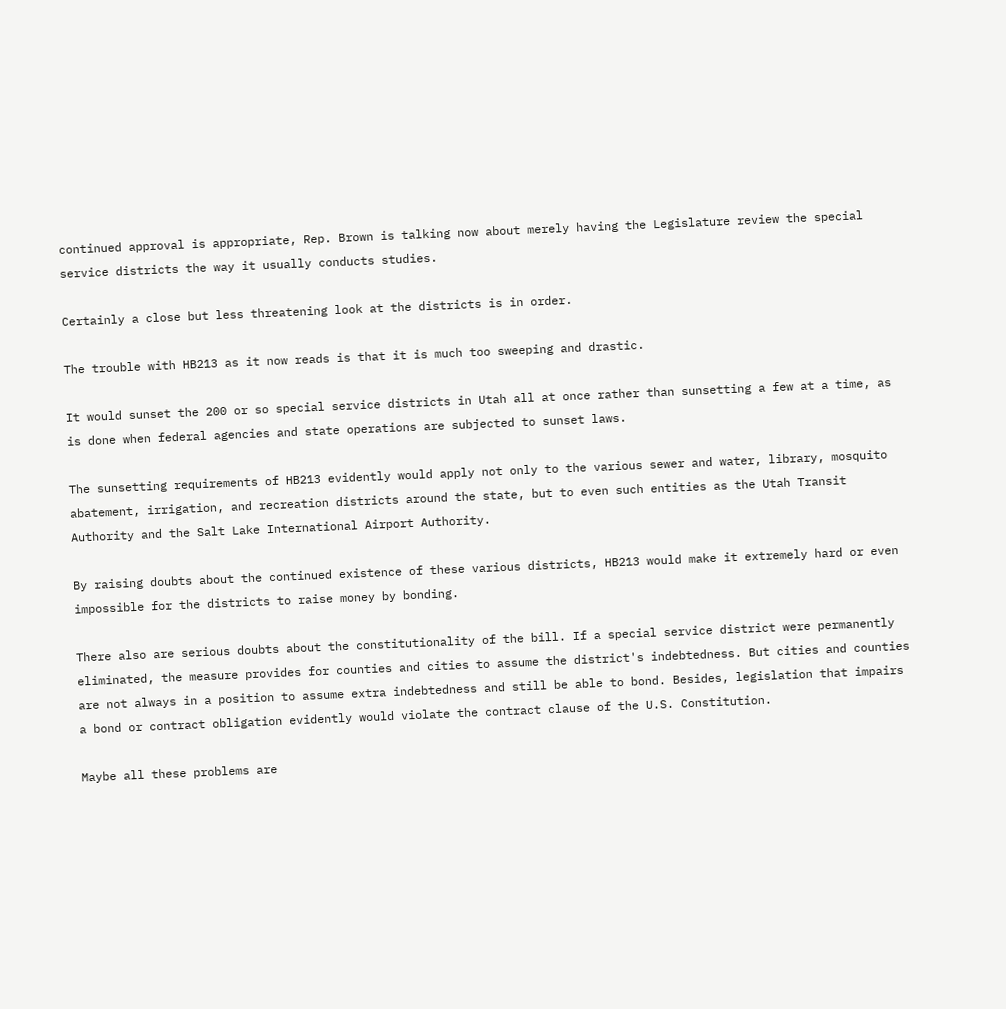continued approval is appropriate, Rep. Brown is talking now about merely having the Legislature review the special service districts the way it usually conducts studies.

Certainly a close but less threatening look at the districts is in order.

The trouble with HB213 as it now reads is that it is much too sweeping and drastic.

It would sunset the 200 or so special service districts in Utah all at once rather than sunsetting a few at a time, as is done when federal agencies and state operations are subjected to sunset laws.

The sunsetting requirements of HB213 evidently would apply not only to the various sewer and water, library, mosquito abatement, irrigation, and recreation districts around the state, but to even such entities as the Utah Transit Authority and the Salt Lake International Airport Authority.

By raising doubts about the continued existence of these various districts, HB213 would make it extremely hard or even impossible for the districts to raise money by bonding.

There also are serious doubts about the constitutionality of the bill. If a special service district were permanently eliminated, the measure provides for counties and cities to assume the district's indebtedness. But cities and counties are not always in a position to assume extra indebtedness and still be able to bond. Besides, legislation that impairs a bond or contract obligation evidently would violate the contract clause of the U.S. Constitution.

Maybe all these problems are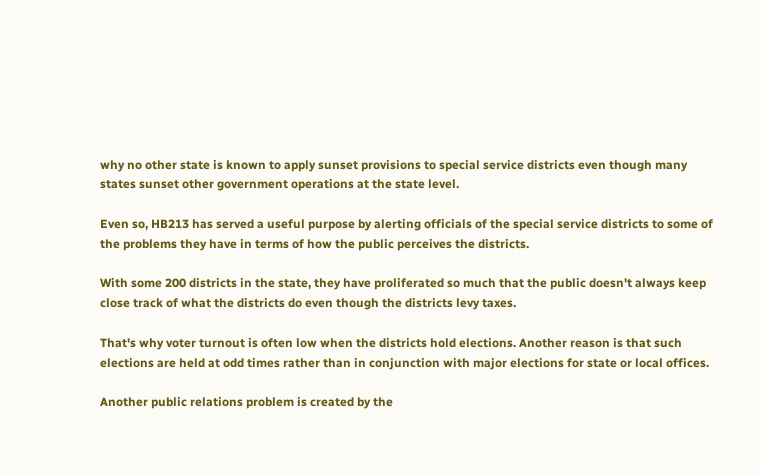why no other state is known to apply sunset provisions to special service districts even though many states sunset other government operations at the state level.

Even so, HB213 has served a useful purpose by alerting officials of the special service districts to some of the problems they have in terms of how the public perceives the districts.

With some 200 districts in the state, they have proliferated so much that the public doesn't always keep close track of what the districts do even though the districts levy taxes.

That's why voter turnout is often low when the districts hold elections. Another reason is that such elections are held at odd times rather than in conjunction with major elections for state or local offices.

Another public relations problem is created by the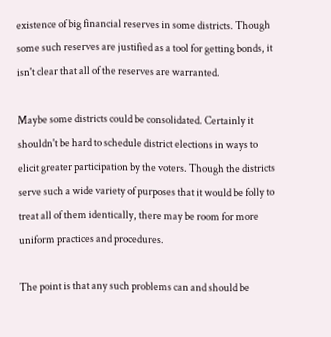existence of big financial reserves in some districts. Though some such reserves are justified as a tool for getting bonds, it isn't clear that all of the reserves are warranted.

Maybe some districts could be consolidated. Certainly it shouldn't be hard to schedule district elections in ways to elicit greater participation by the voters. Though the districts serve such a wide variety of purposes that it would be folly to treat all of them identically, there may be room for more uniform practices and procedures.

The point is that any such problems can and should be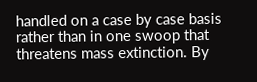handled on a case by case basis rather than in one swoop that threatens mass extinction. By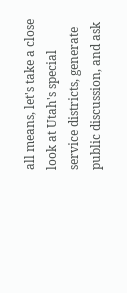all means, let's take a close look at Utah's special service districts, generate public discussion, and ask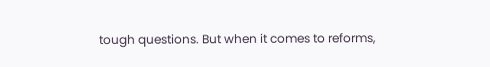tough questions. But when it comes to reforms,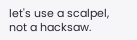let's use a scalpel, not a hacksaw.